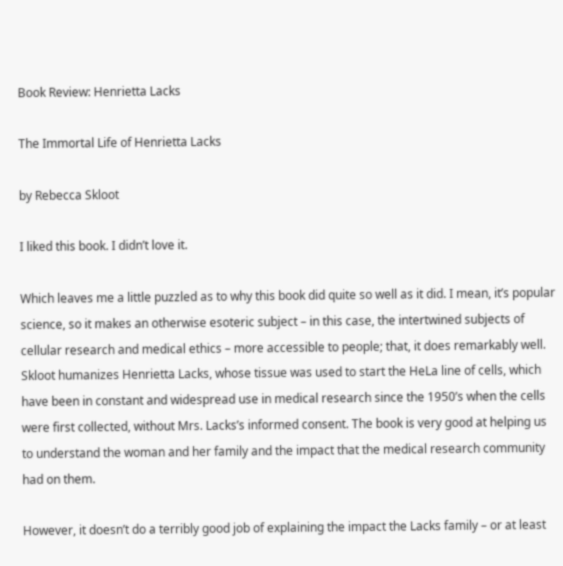Book Review: Henrietta Lacks

The Immortal Life of Henrietta Lacks

by Rebecca Skloot

I liked this book. I didn’t love it.

Which leaves me a little puzzled as to why this book did quite so well as it did. I mean, it’s popular science, so it makes an otherwise esoteric subject – in this case, the intertwined subjects of cellular research and medical ethics – more accessible to people; that, it does remarkably well. Skloot humanizes Henrietta Lacks, whose tissue was used to start the HeLa line of cells, which have been in constant and widespread use in medical research since the 1950’s when the cells were first collected, without Mrs. Lacks’s informed consent. The book is very good at helping us to understand the woman and her family and the impact that the medical research community had on them.

However, it doesn’t do a terribly good job of explaining the impact the Lacks family – or at least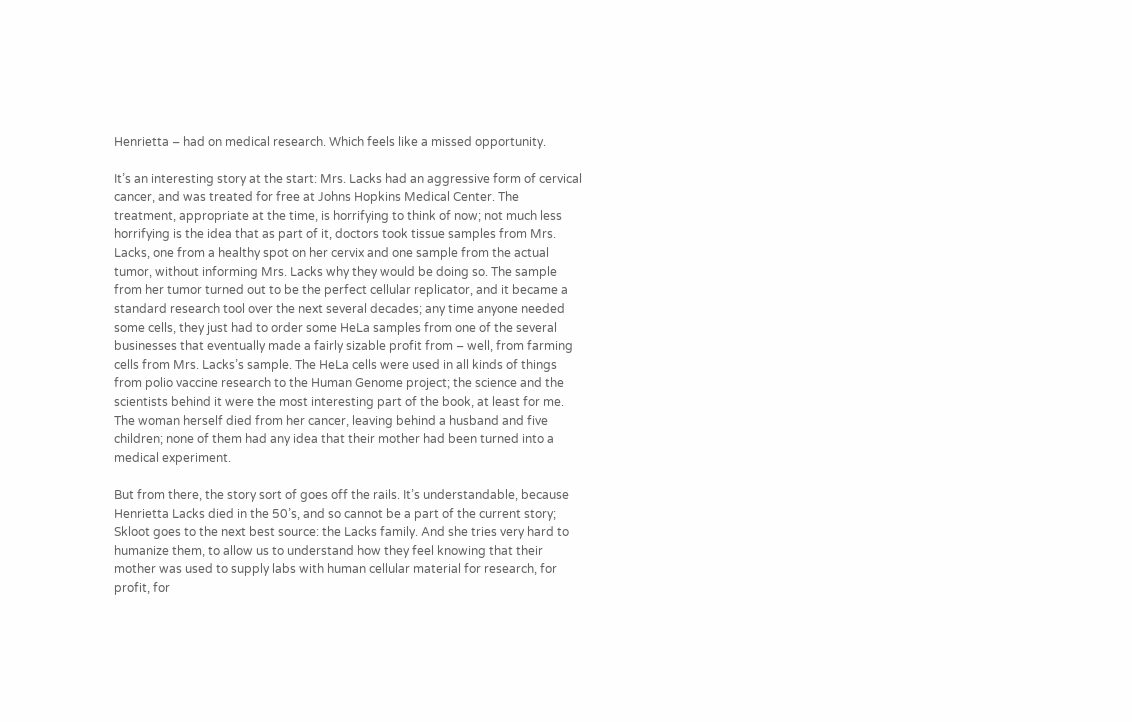Henrietta – had on medical research. Which feels like a missed opportunity.

It’s an interesting story at the start: Mrs. Lacks had an aggressive form of cervical cancer, and was treated for free at Johns Hopkins Medical Center. The treatment, appropriate at the time, is horrifying to think of now; not much less horrifying is the idea that as part of it, doctors took tissue samples from Mrs. Lacks, one from a healthy spot on her cervix and one sample from the actual tumor, without informing Mrs. Lacks why they would be doing so. The sample from her tumor turned out to be the perfect cellular replicator, and it became a standard research tool over the next several decades; any time anyone needed some cells, they just had to order some HeLa samples from one of the several businesses that eventually made a fairly sizable profit from – well, from farming cells from Mrs. Lacks’s sample. The HeLa cells were used in all kinds of things from polio vaccine research to the Human Genome project; the science and the scientists behind it were the most interesting part of the book, at least for me. The woman herself died from her cancer, leaving behind a husband and five children; none of them had any idea that their mother had been turned into a medical experiment.

But from there, the story sort of goes off the rails. It’s understandable, because Henrietta Lacks died in the 50’s, and so cannot be a part of the current story; Skloot goes to the next best source: the Lacks family. And she tries very hard to humanize them, to allow us to understand how they feel knowing that their mother was used to supply labs with human cellular material for research, for profit, for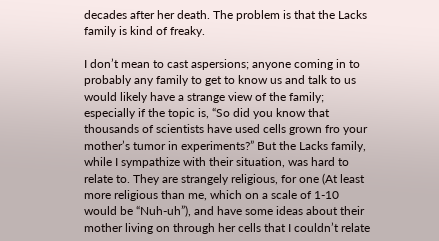decades after her death. The problem is that the Lacks family is kind of freaky.

I don’t mean to cast aspersions; anyone coming in to probably any family to get to know us and talk to us would likely have a strange view of the family; especially if the topic is, “So did you know that thousands of scientists have used cells grown fro your mother’s tumor in experiments?” But the Lacks family, while I sympathize with their situation, was hard to relate to. They are strangely religious, for one (At least more religious than me, which on a scale of 1-10 would be “Nuh-uh”), and have some ideas about their mother living on through her cells that I couldn’t relate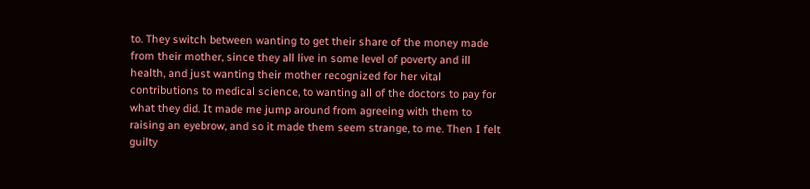to. They switch between wanting to get their share of the money made from their mother, since they all live in some level of poverty and ill health, and just wanting their mother recognized for her vital contributions to medical science, to wanting all of the doctors to pay for what they did. It made me jump around from agreeing with them to raising an eyebrow, and so it made them seem strange, to me. Then I felt guilty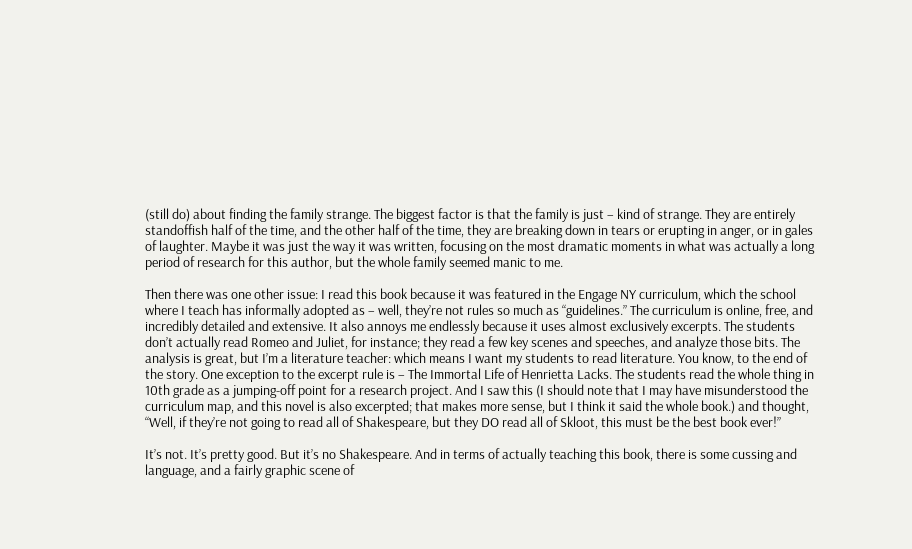(still do) about finding the family strange. The biggest factor is that the family is just – kind of strange. They are entirely standoffish half of the time, and the other half of the time, they are breaking down in tears or erupting in anger, or in gales of laughter. Maybe it was just the way it was written, focusing on the most dramatic moments in what was actually a long period of research for this author, but the whole family seemed manic to me.

Then there was one other issue: I read this book because it was featured in the Engage NY curriculum, which the school where I teach has informally adopted as – well, they’re not rules so much as “guidelines.” The curriculum is online, free, and incredibly detailed and extensive. It also annoys me endlessly because it uses almost exclusively excerpts. The students don’t actually read Romeo and Juliet, for instance; they read a few key scenes and speeches, and analyze those bits. The analysis is great, but I’m a literature teacher: which means I want my students to read literature. You know, to the end of the story. One exception to the excerpt rule is – The Immortal Life of Henrietta Lacks. The students read the whole thing in 10th grade as a jumping-off point for a research project. And I saw this (I should note that I may have misunderstood the curriculum map, and this novel is also excerpted; that makes more sense, but I think it said the whole book.) and thought, “Well, if they’re not going to read all of Shakespeare, but they DO read all of Skloot, this must be the best book ever!”

It’s not. It’s pretty good. But it’s no Shakespeare. And in terms of actually teaching this book, there is some cussing and language, and a fairly graphic scene of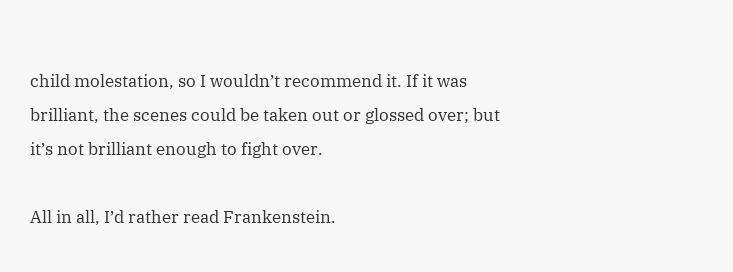child molestation, so I wouldn’t recommend it. If it was brilliant, the scenes could be taken out or glossed over; but it’s not brilliant enough to fight over.

All in all, I’d rather read Frankenstein.